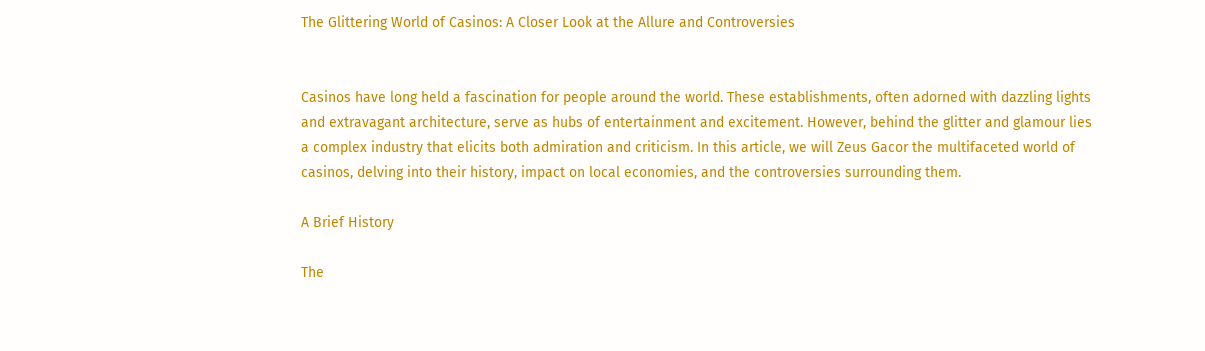The Glittering World of Casinos: A Closer Look at the Allure and Controversies


Casinos have long held a fascination for people around the world. These establishments, often adorned with dazzling lights and extravagant architecture, serve as hubs of entertainment and excitement. However, behind the glitter and glamour lies a complex industry that elicits both admiration and criticism. In this article, we will Zeus Gacor the multifaceted world of casinos, delving into their history, impact on local economies, and the controversies surrounding them.

A Brief History

The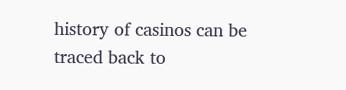history of casinos can be traced back to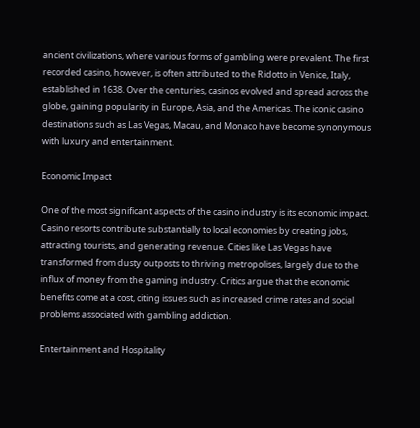ancient civilizations, where various forms of gambling were prevalent. The first recorded casino, however, is often attributed to the Ridotto in Venice, Italy, established in 1638. Over the centuries, casinos evolved and spread across the globe, gaining popularity in Europe, Asia, and the Americas. The iconic casino destinations such as Las Vegas, Macau, and Monaco have become synonymous with luxury and entertainment.

Economic Impact

One of the most significant aspects of the casino industry is its economic impact. Casino resorts contribute substantially to local economies by creating jobs, attracting tourists, and generating revenue. Cities like Las Vegas have transformed from dusty outposts to thriving metropolises, largely due to the influx of money from the gaming industry. Critics argue that the economic benefits come at a cost, citing issues such as increased crime rates and social problems associated with gambling addiction.

Entertainment and Hospitality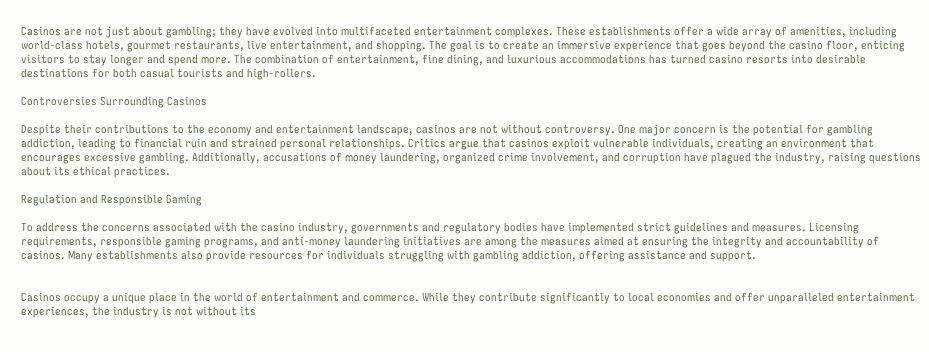Casinos are not just about gambling; they have evolved into multifaceted entertainment complexes. These establishments offer a wide array of amenities, including world-class hotels, gourmet restaurants, live entertainment, and shopping. The goal is to create an immersive experience that goes beyond the casino floor, enticing visitors to stay longer and spend more. The combination of entertainment, fine dining, and luxurious accommodations has turned casino resorts into desirable destinations for both casual tourists and high-rollers.

Controversies Surrounding Casinos

Despite their contributions to the economy and entertainment landscape, casinos are not without controversy. One major concern is the potential for gambling addiction, leading to financial ruin and strained personal relationships. Critics argue that casinos exploit vulnerable individuals, creating an environment that encourages excessive gambling. Additionally, accusations of money laundering, organized crime involvement, and corruption have plagued the industry, raising questions about its ethical practices.

Regulation and Responsible Gaming

To address the concerns associated with the casino industry, governments and regulatory bodies have implemented strict guidelines and measures. Licensing requirements, responsible gaming programs, and anti-money laundering initiatives are among the measures aimed at ensuring the integrity and accountability of casinos. Many establishments also provide resources for individuals struggling with gambling addiction, offering assistance and support.


Casinos occupy a unique place in the world of entertainment and commerce. While they contribute significantly to local economies and offer unparalleled entertainment experiences, the industry is not without its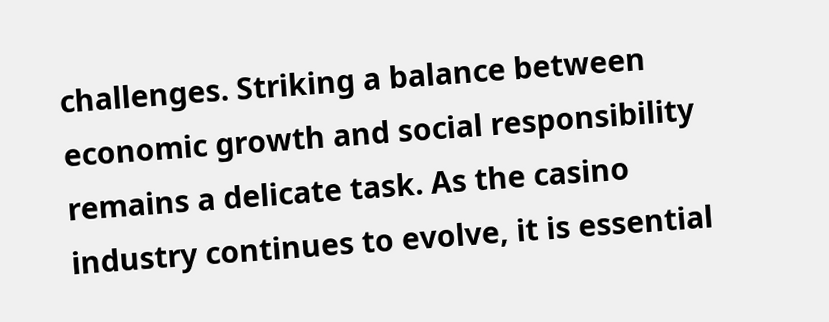challenges. Striking a balance between economic growth and social responsibility remains a delicate task. As the casino industry continues to evolve, it is essential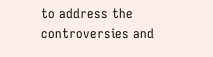to address the controversies and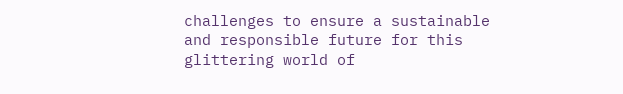challenges to ensure a sustainable and responsible future for this glittering world of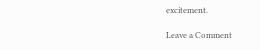excitement.

Leave a Comment